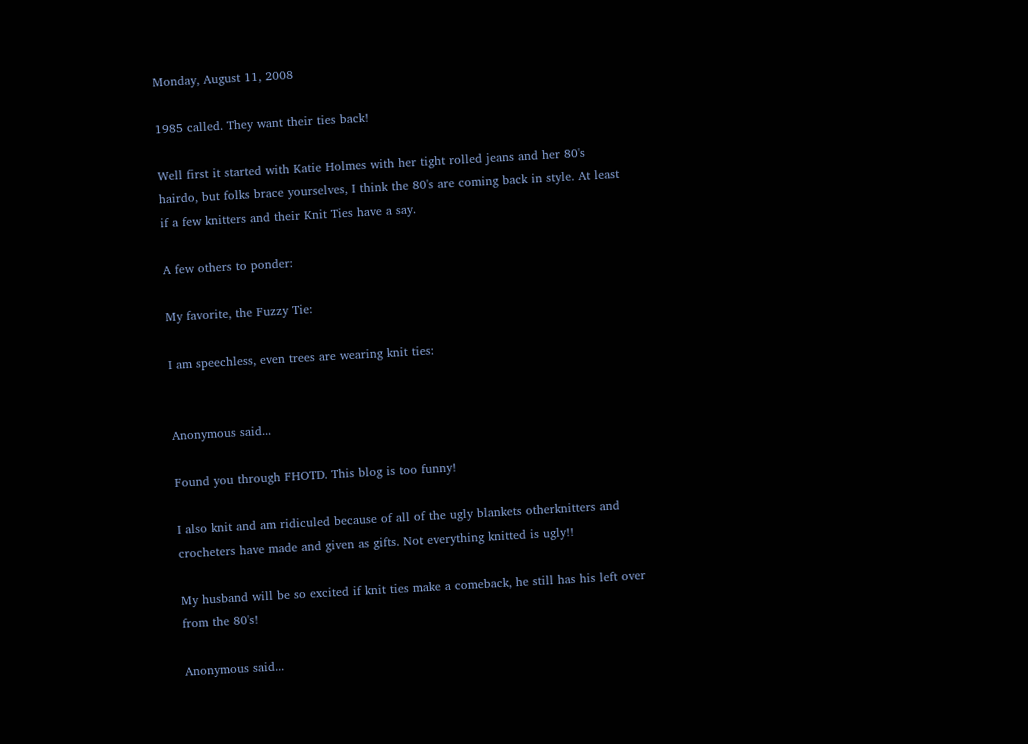Monday, August 11, 2008

1985 called. They want their ties back!

Well first it started with Katie Holmes with her tight rolled jeans and her 80's hairdo, but folks brace yourselves, I think the 80's are coming back in style. At least if a few knitters and their Knit Ties have a say.

A few others to ponder:

My favorite, the Fuzzy Tie:

I am speechless, even trees are wearing knit ties:


Anonymous said...

Found you through FHOTD. This blog is too funny!

I also knit and am ridiculed because of all of the ugly blankets otherknitters and crocheters have made and given as gifts. Not everything knitted is ugly!!

My husband will be so excited if knit ties make a comeback, he still has his left over from the 80's!

Anonymous said...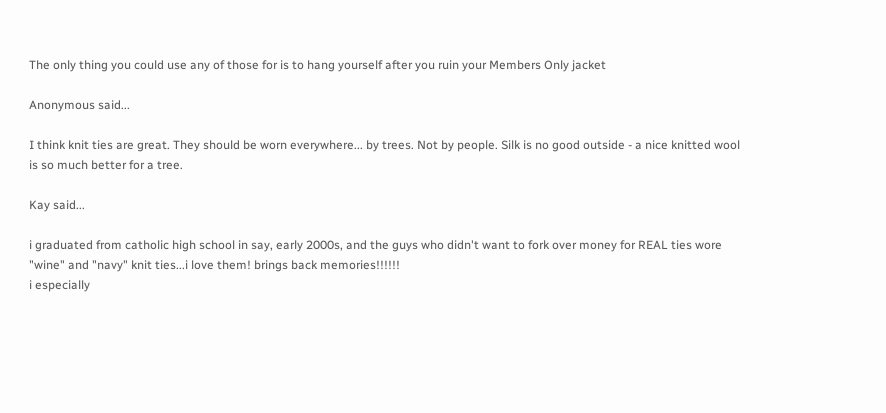The only thing you could use any of those for is to hang yourself after you ruin your Members Only jacket

Anonymous said...

I think knit ties are great. They should be worn everywhere... by trees. Not by people. Silk is no good outside - a nice knitted wool is so much better for a tree.

Kay said...

i graduated from catholic high school in say, early 2000s, and the guys who didn't want to fork over money for REAL ties wore "wine" and "navy" knit ties...i love them! brings back memories!!!!!!
i especially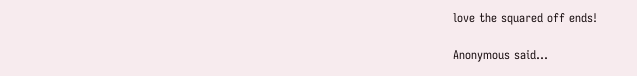love the squared off ends!

Anonymous said...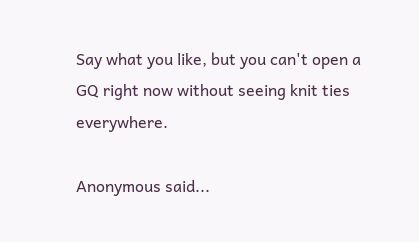Say what you like, but you can't open a GQ right now without seeing knit ties everywhere.

Anonymous said...